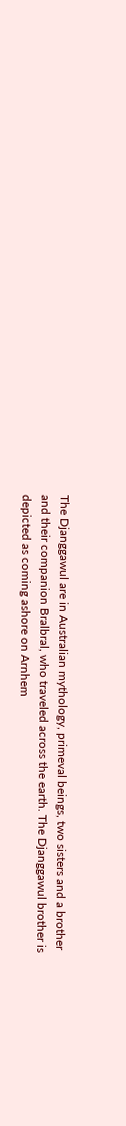The Djanggawul are in Australian mythology, primeval beings, two sisters and a brother and their companion Bralbral, who traveled across the earth. The Djanggawul brother is depicted as coming ashore on Arnhem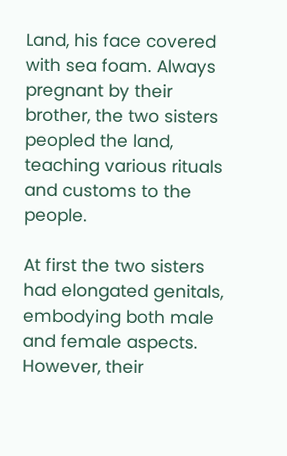Land, his face covered with sea foam. Always pregnant by their brother, the two sisters peopled the land, teaching various rituals and customs to the people.

At first the two sisters had elongated genitals, embodying both male and female aspects. However, their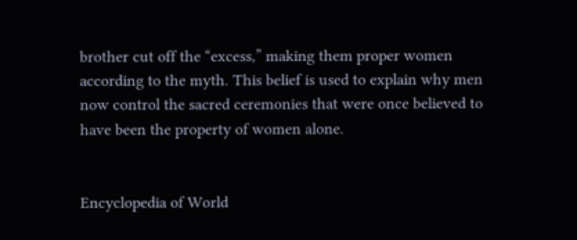brother cut off the “excess,” making them proper women according to the myth. This belief is used to explain why men now control the sacred ceremonies that were once believed to have been the property of women alone.


Encyclopedia of World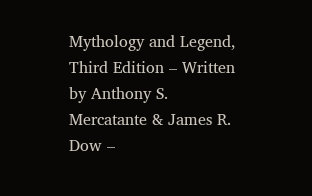Mythology and Legend, Third Edition – Written by Anthony S. Mercatante & James R. Dow –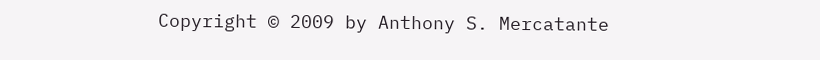Copyright © 2009 by Anthony S. Mercatante